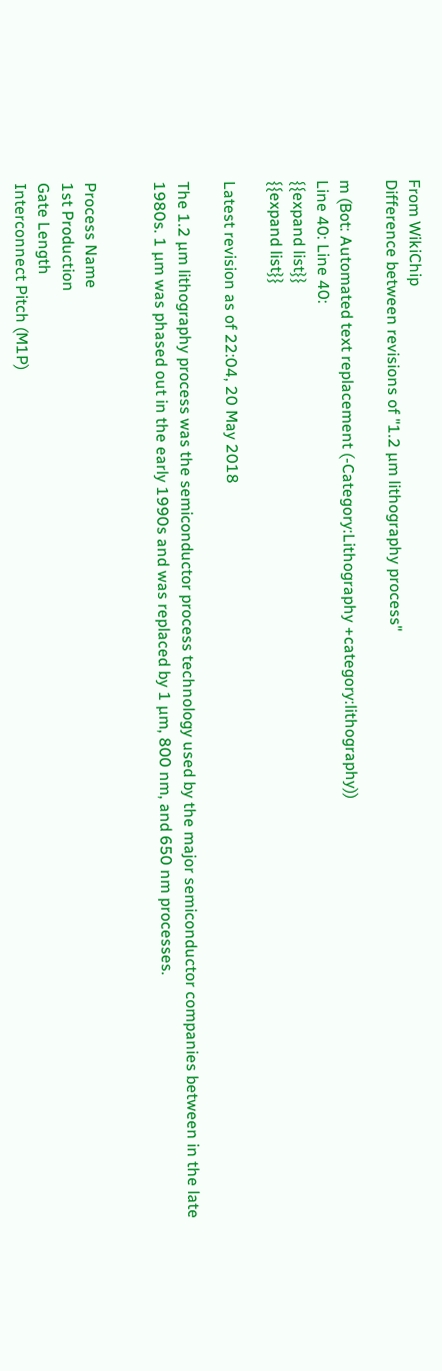From WikiChip
Difference between revisions of "1.2 µm lithography process"

m (Bot: Automated text replacement (-Category:Lithography +category:lithography))
Line 40: Line 40:
{{expand list}}
{{expand list}}

Latest revision as of 22:04, 20 May 2018

The 1.2 µm lithography process was the semiconductor process technology used by the major semiconductor companies between in the late 1980s. 1 µm was phased out in the early 1990s and was replaced by 1 µm, 800 nm, and 650 nm processes.


Process Name
1st Production
Gate Length
Interconnect Pitch (M1P)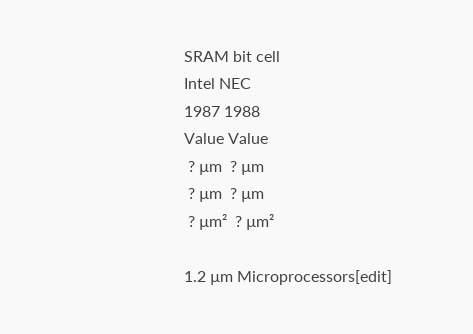SRAM bit cell
Intel NEC
1987 1988
Value Value
 ? µm  ? µm
 ? µm  ? µm
 ? µm²  ? µm²

1.2 µm Microprocessors[edit]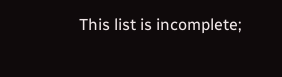This list is incomplete;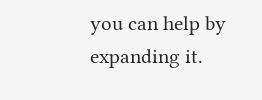you can help by expanding it.